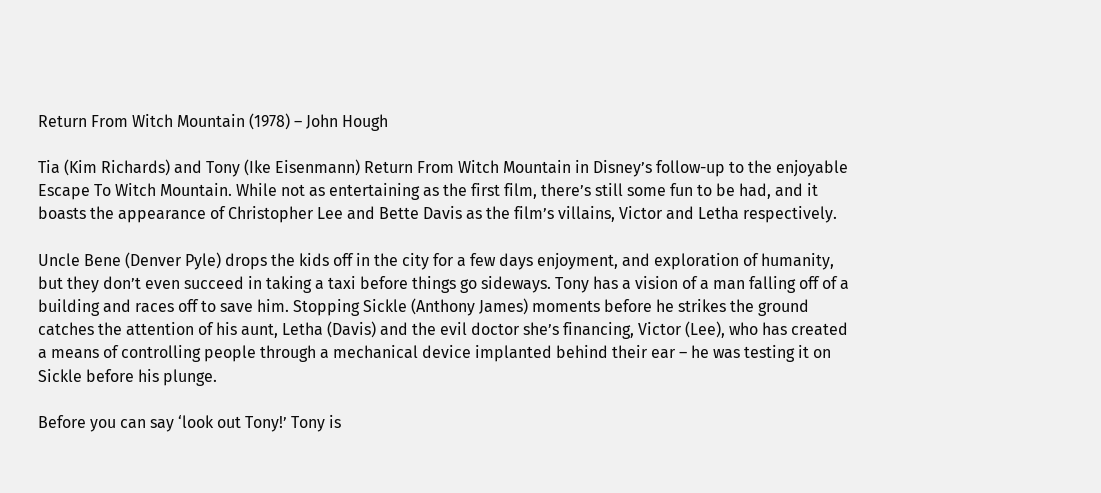Return From Witch Mountain (1978) – John Hough

Tia (Kim Richards) and Tony (Ike Eisenmann) Return From Witch Mountain in Disney’s follow-up to the enjoyable Escape To Witch Mountain. While not as entertaining as the first film, there’s still some fun to be had, and it boasts the appearance of Christopher Lee and Bette Davis as the film’s villains, Victor and Letha respectively.

Uncle Bene (Denver Pyle) drops the kids off in the city for a few days enjoyment, and exploration of humanity, but they don’t even succeed in taking a taxi before things go sideways. Tony has a vision of a man falling off of a building and races off to save him. Stopping Sickle (Anthony James) moments before he strikes the ground catches the attention of his aunt, Letha (Davis) and the evil doctor she’s financing, Victor (Lee), who has created a means of controlling people through a mechanical device implanted behind their ear – he was testing it on Sickle before his plunge.

Before you can say ‘look out Tony!’ Tony is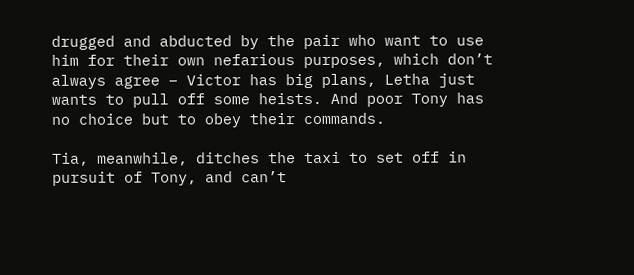drugged and abducted by the pair who want to use him for their own nefarious purposes, which don’t always agree – Victor has big plans, Letha just wants to pull off some heists. And poor Tony has no choice but to obey their commands.

Tia, meanwhile, ditches the taxi to set off in pursuit of Tony, and can’t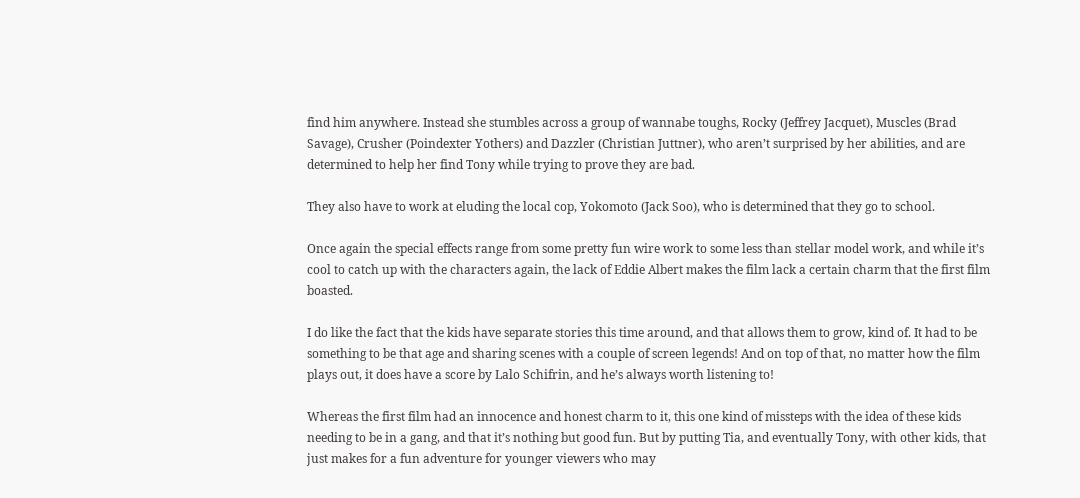find him anywhere. Instead she stumbles across a group of wannabe toughs, Rocky (Jeffrey Jacquet), Muscles (Brad Savage), Crusher (Poindexter Yothers) and Dazzler (Christian Juttner), who aren’t surprised by her abilities, and are determined to help her find Tony while trying to prove they are bad.

They also have to work at eluding the local cop, Yokomoto (Jack Soo), who is determined that they go to school.

Once again the special effects range from some pretty fun wire work to some less than stellar model work, and while it’s cool to catch up with the characters again, the lack of Eddie Albert makes the film lack a certain charm that the first film boasted.

I do like the fact that the kids have separate stories this time around, and that allows them to grow, kind of. It had to be something to be that age and sharing scenes with a couple of screen legends! And on top of that, no matter how the film plays out, it does have a score by Lalo Schifrin, and he’s always worth listening to!

Whereas the first film had an innocence and honest charm to it, this one kind of missteps with the idea of these kids needing to be in a gang, and that it’s nothing but good fun. But by putting Tia, and eventually Tony, with other kids, that just makes for a fun adventure for younger viewers who may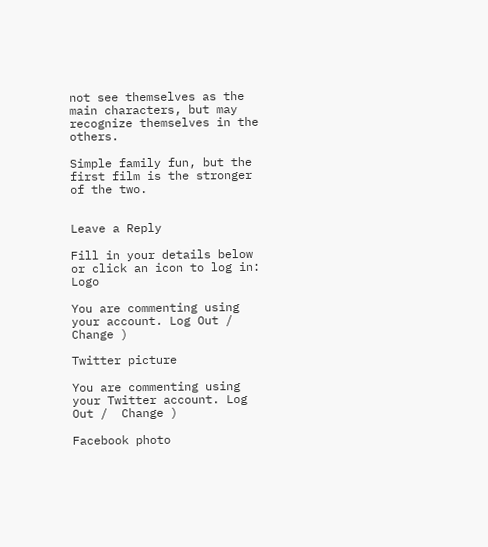not see themselves as the main characters, but may recognize themselves in the others.

Simple family fun, but the first film is the stronger of the two.


Leave a Reply

Fill in your details below or click an icon to log in: Logo

You are commenting using your account. Log Out /  Change )

Twitter picture

You are commenting using your Twitter account. Log Out /  Change )

Facebook photo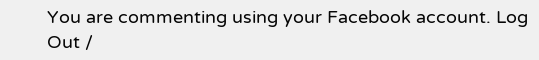You are commenting using your Facebook account. Log Out /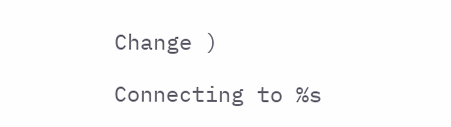Change )

Connecting to %s